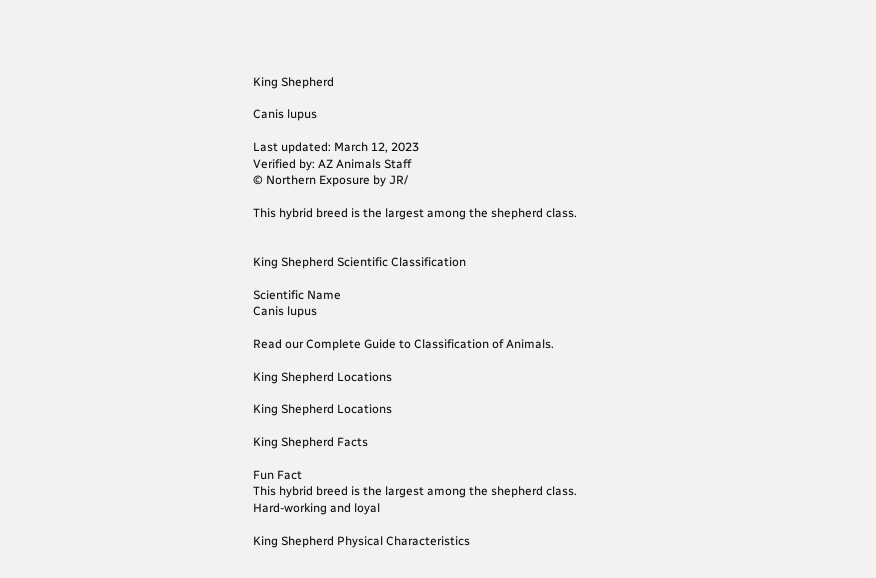King Shepherd

Canis lupus

Last updated: March 12, 2023
Verified by: AZ Animals Staff
© Northern Exposure by JR/

This hybrid breed is the largest among the shepherd class.


King Shepherd Scientific Classification

Scientific Name
Canis lupus

Read our Complete Guide to Classification of Animals.

King Shepherd Locations

King Shepherd Locations

King Shepherd Facts

Fun Fact
This hybrid breed is the largest among the shepherd class.
Hard-working and loyal

King Shepherd Physical Characteristics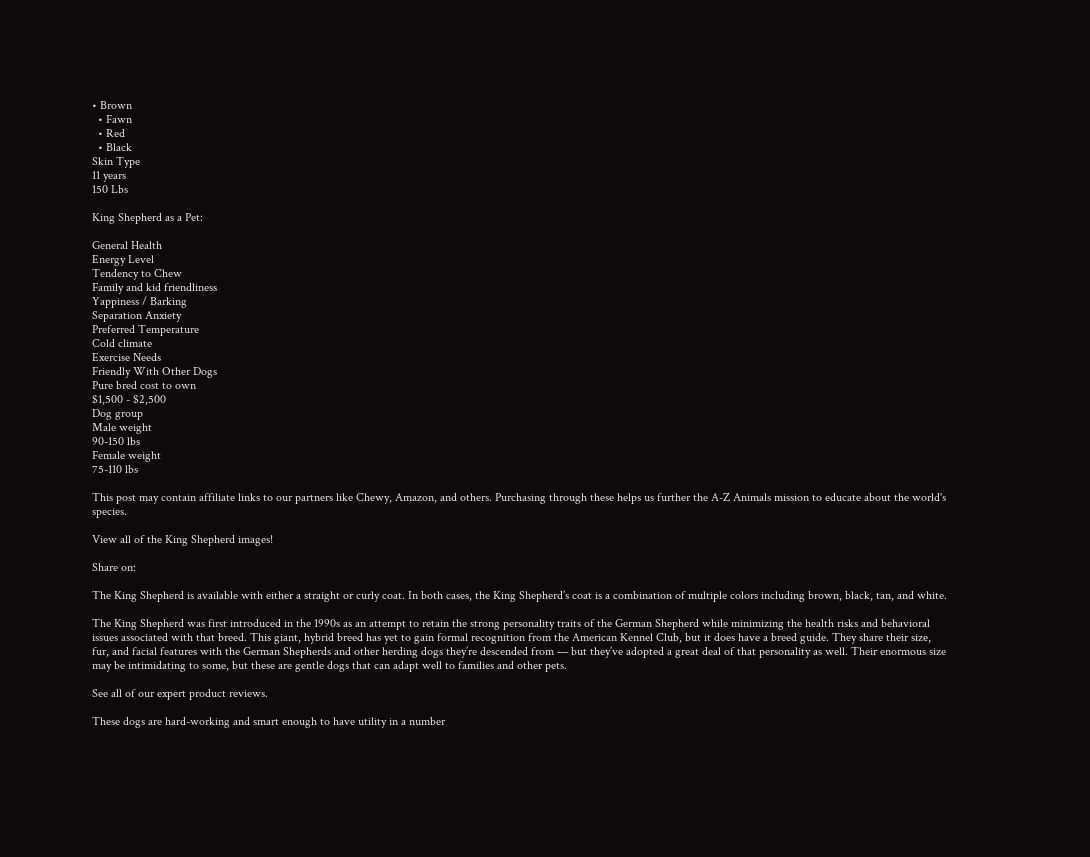• Brown
  • Fawn
  • Red
  • Black
Skin Type
11 years
150 Lbs

King Shepherd as a Pet:

General Health
Energy Level
Tendency to Chew
Family and kid friendliness
Yappiness / Barking
Separation Anxiety
Preferred Temperature
Cold climate
Exercise Needs
Friendly With Other Dogs
Pure bred cost to own
$1,500 - $2,500
Dog group
Male weight
90-150 lbs
Female weight
75-110 lbs

This post may contain affiliate links to our partners like Chewy, Amazon, and others. Purchasing through these helps us further the A-Z Animals mission to educate about the world's species.

View all of the King Shepherd images!

Share on:

The King Shepherd is available with either a straight or curly coat. In both cases, the King Shepherd’s coat is a combination of multiple colors including brown, black, tan, and white.

The King Shepherd was first introduced in the 1990s as an attempt to retain the strong personality traits of the German Shepherd while minimizing the health risks and behavioral issues associated with that breed. This giant, hybrid breed has yet to gain formal recognition from the American Kennel Club, but it does have a breed guide. They share their size, fur, and facial features with the German Shepherds and other herding dogs they’re descended from — but they’ve adopted a great deal of that personality as well. Their enormous size may be intimidating to some, but these are gentle dogs that can adapt well to families and other pets.

See all of our expert product reviews.

These dogs are hard-working and smart enough to have utility in a number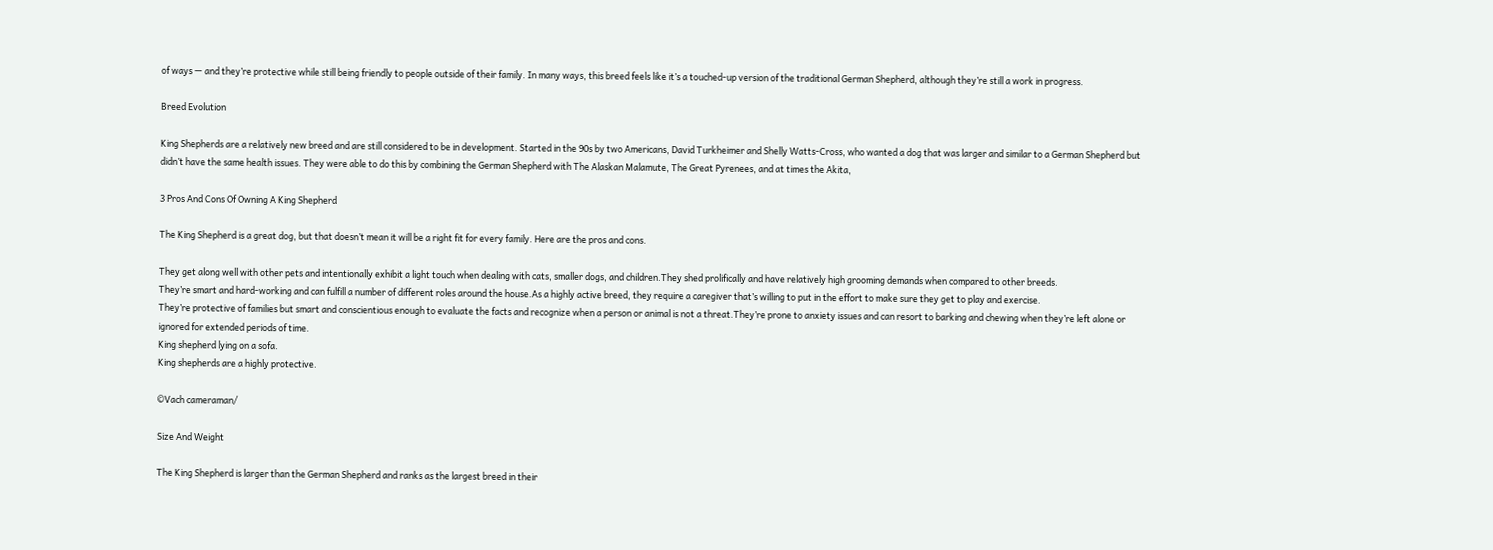of ways — and they’re protective while still being friendly to people outside of their family. In many ways, this breed feels like it’s a touched-up version of the traditional German Shepherd, although they’re still a work in progress.

Breed Evolution

King Shepherds are a relatively new breed and are still considered to be in development. Started in the 90s by two Americans, David Turkheimer and Shelly Watts-Cross, who wanted a dog that was larger and similar to a German Shepherd but didn’t have the same health issues. They were able to do this by combining the German Shepherd with The Alaskan Malamute, The Great Pyrenees, and at times the Akita,

3 Pros And Cons Of Owning A King Shepherd

The King Shepherd is a great dog, but that doesn’t mean it will be a right fit for every family. Here are the pros and cons.

They get along well with other pets and intentionally exhibit a light touch when dealing with cats, smaller dogs, and children.They shed prolifically and have relatively high grooming demands when compared to other breeds.
They’re smart and hard-working and can fulfill a number of different roles around the house.As a highly active breed, they require a caregiver that’s willing to put in the effort to make sure they get to play and exercise.
They’re protective of families but smart and conscientious enough to evaluate the facts and recognize when a person or animal is not a threat.They’re prone to anxiety issues and can resort to barking and chewing when they’re left alone or ignored for extended periods of time.
King shepherd lying on a sofa.
King shepherds are a highly protective.

©Vach cameraman/

Size And Weight

The King Shepherd is larger than the German Shepherd and ranks as the largest breed in their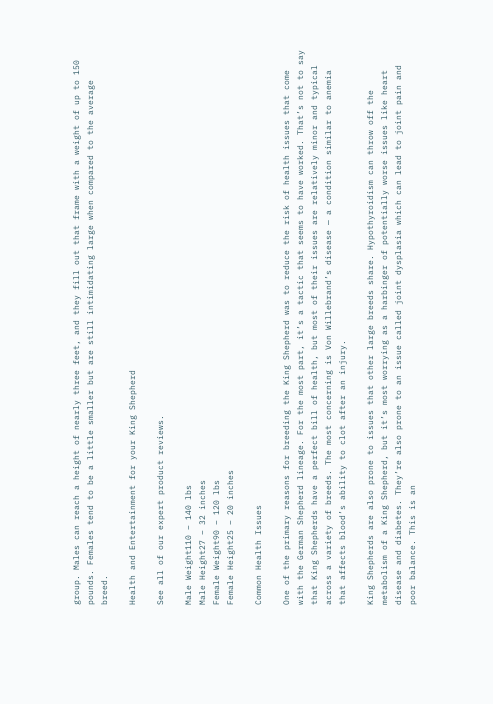group. Males can reach a height of nearly three feet, and they fill out that frame with a weight of up to 150 pounds. Females tend to be a little smaller but are still intimidating large when compared to the average breed.

Health and Entertainment for your King Shepherd

See all of our expert product reviews.

Male Weight110 – 140 lbs
Male Height27 – 32 inches
Female Weight90 – 120 lbs
Female Height25 – 20 inches

Common Health Issues

One of the primary reasons for breeding the King Shepherd was to reduce the risk of health issues that come with the German Shepherd lineage. For the most part, it’s a tactic that seems to have worked. That’s not to say that King Shepherds have a perfect bill of health, but most of their issues are relatively minor and typical across a variety of breeds. The most concerning is Von Willebrand’s disease — a condition similar to anemia that affects blood’s ability to clot after an injury.

King Shepherds are also prone to issues that other large breeds share. Hypothyroidism can throw off the metabolism of a King Shepherd, but it’s most worrying as a harbinger of potentially worse issues like heart disease and diabetes. They’re also prone to an issue called joint dysplasia which can lead to joint pain and poor balance. This is an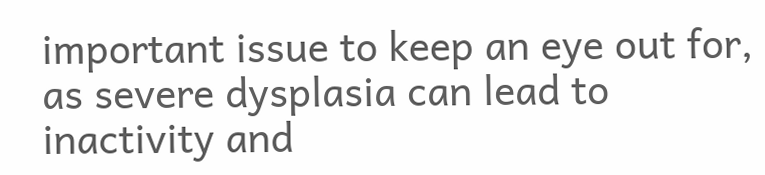important issue to keep an eye out for, as severe dysplasia can lead to inactivity and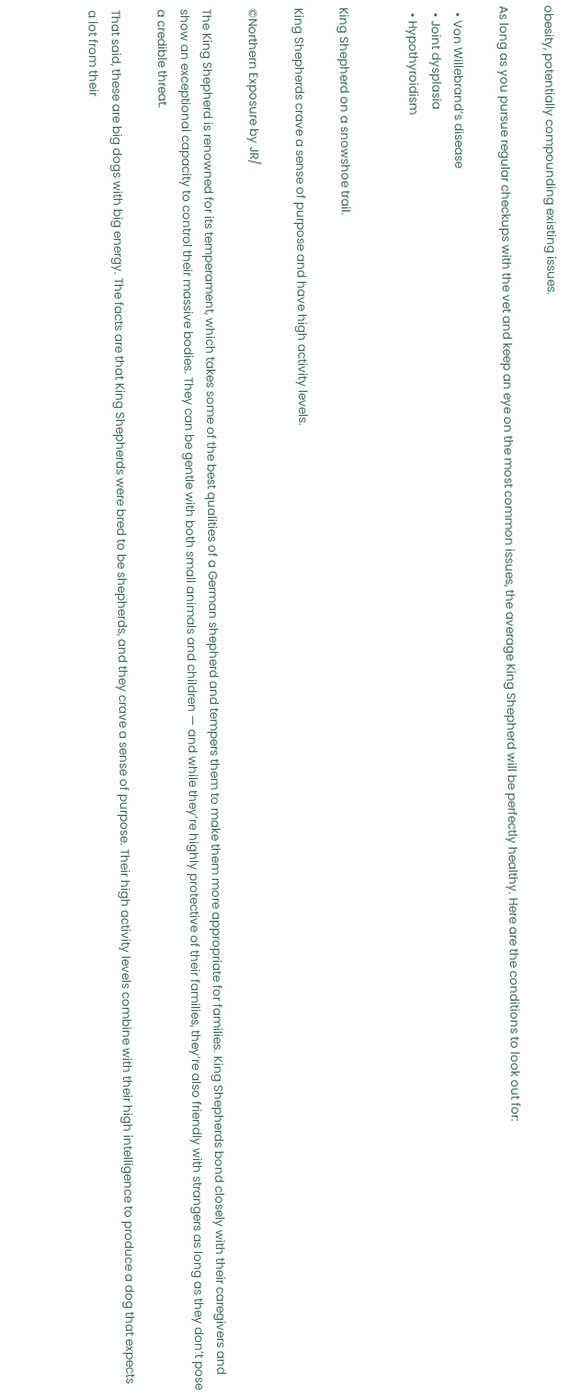obesity, potentially compounding existing issues.

As long as you pursue regular checkups with the vet and keep an eye on the most common issues, the average King Shepherd will be perfectly healthy. Here are the conditions to look out for:

  • Von Willebrand’s disease
  • Joint dysplasia
  • Hypothyroidism


King Shepherd on a snowshoe trail.

King Shepherds crave a sense of purpose and have high activity levels.

©Northern Exposure by JR/

The King Shepherd is renowned for its temperament, which takes some of the best qualities of a German shepherd and tempers them to make them more appropriate for families. King Shepherds bond closely with their caregivers and show an exceptional capacity to control their massive bodies. They can be gentle with both small animals and children — and while they’re highly protective of their families, they’re also friendly with strangers as long as they don’t pose a credible threat.

That said, these are big dogs with big energy. The facts are that King Shepherds were bred to be shepherds, and they crave a sense of purpose. Their high activity levels combine with their high intelligence to produce a dog that expects a lot from their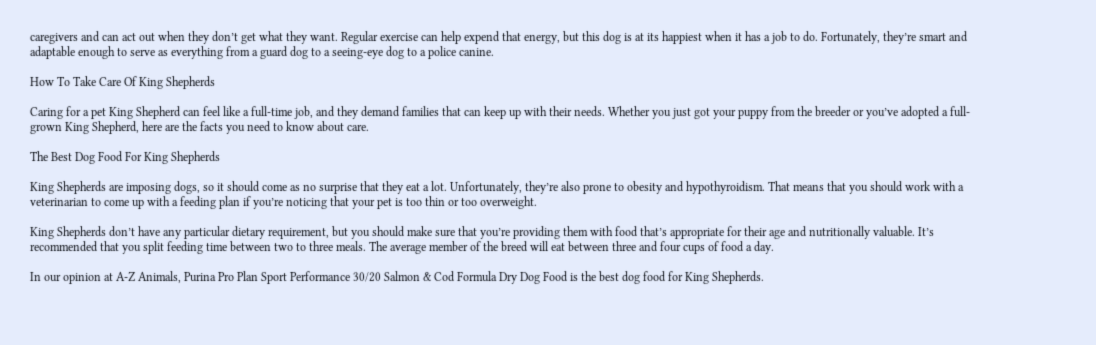caregivers and can act out when they don’t get what they want. Regular exercise can help expend that energy, but this dog is at its happiest when it has a job to do. Fortunately, they’re smart and adaptable enough to serve as everything from a guard dog to a seeing-eye dog to a police canine.

How To Take Care Of King Shepherds

Caring for a pet King Shepherd can feel like a full-time job, and they demand families that can keep up with their needs. Whether you just got your puppy from the breeder or you’ve adopted a full-grown King Shepherd, here are the facts you need to know about care.

The Best Dog Food For King Shepherds

King Shepherds are imposing dogs, so it should come as no surprise that they eat a lot. Unfortunately, they’re also prone to obesity and hypothyroidism. That means that you should work with a veterinarian to come up with a feeding plan if you’re noticing that your pet is too thin or too overweight.

King Shepherds don’t have any particular dietary requirement, but you should make sure that you’re providing them with food that’s appropriate for their age and nutritionally valuable. It’s recommended that you split feeding time between two to three meals. The average member of the breed will eat between three and four cups of food a day.

In our opinion at A-Z Animals, Purina Pro Plan Sport Performance 30/20 Salmon & Cod Formula Dry Dog Food is the best dog food for King Shepherds.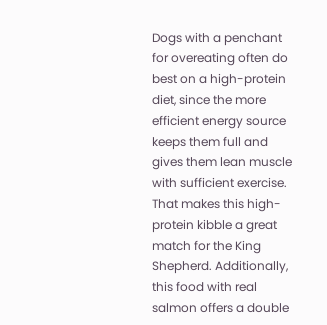Dogs with a penchant for overeating often do best on a high-protein diet, since the more efficient energy source keeps them full and gives them lean muscle with sufficient exercise. That makes this high-protein kibble a great match for the King Shepherd. Additionally, this food with real salmon offers a double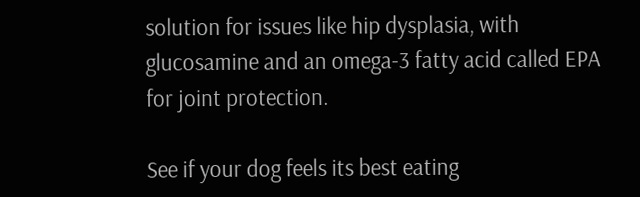solution for issues like hip dysplasia, with glucosamine and an omega-3 fatty acid called EPA for joint protection.

See if your dog feels its best eating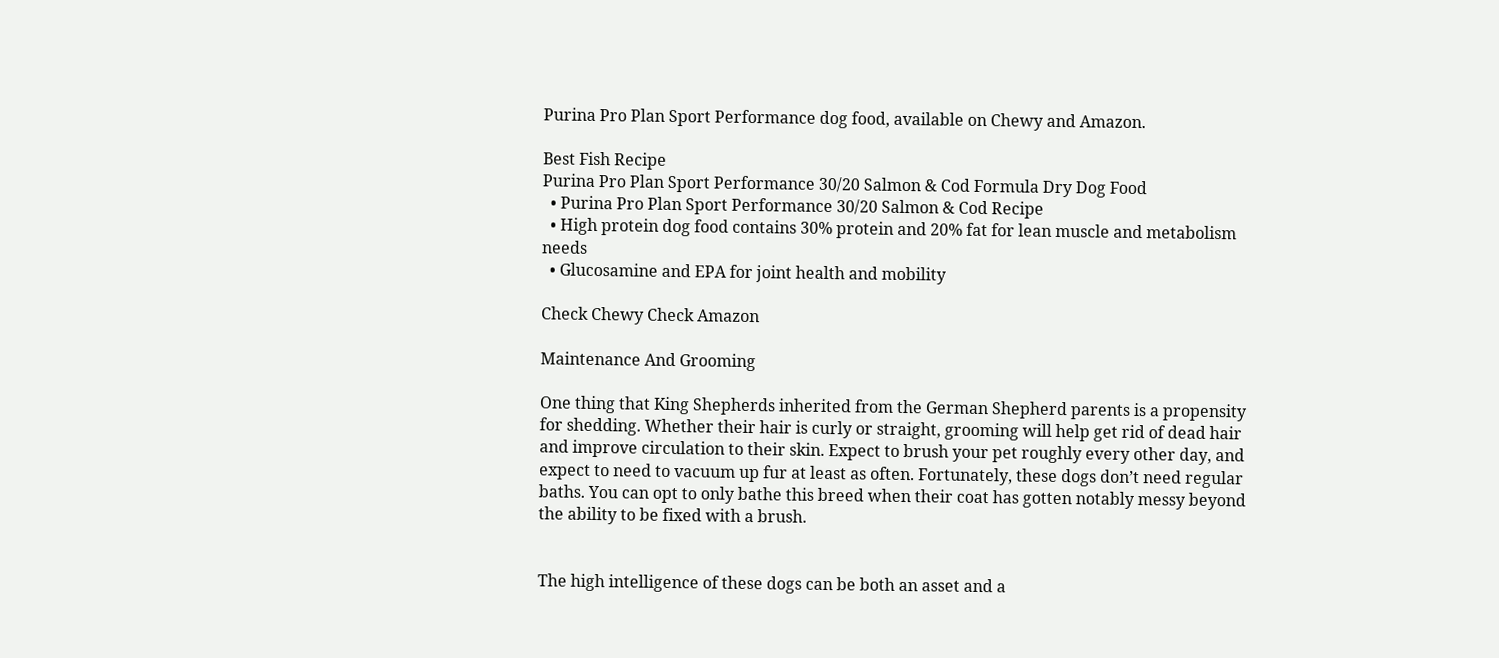Purina Pro Plan Sport Performance dog food, available on Chewy and Amazon.

Best Fish Recipe
Purina Pro Plan Sport Performance 30/20 Salmon & Cod Formula Dry Dog Food
  • Purina Pro Plan Sport Performance 30/20 Salmon & Cod Recipe
  • High protein dog food contains 30% protein and 20% fat for lean muscle and metabolism needs
  • Glucosamine and EPA for joint health and mobility

Check Chewy Check Amazon

Maintenance And Grooming

One thing that King Shepherds inherited from the German Shepherd parents is a propensity for shedding. Whether their hair is curly or straight, grooming will help get rid of dead hair and improve circulation to their skin. Expect to brush your pet roughly every other day, and expect to need to vacuum up fur at least as often. Fortunately, these dogs don’t need regular baths. You can opt to only bathe this breed when their coat has gotten notably messy beyond the ability to be fixed with a brush.


The high intelligence of these dogs can be both an asset and a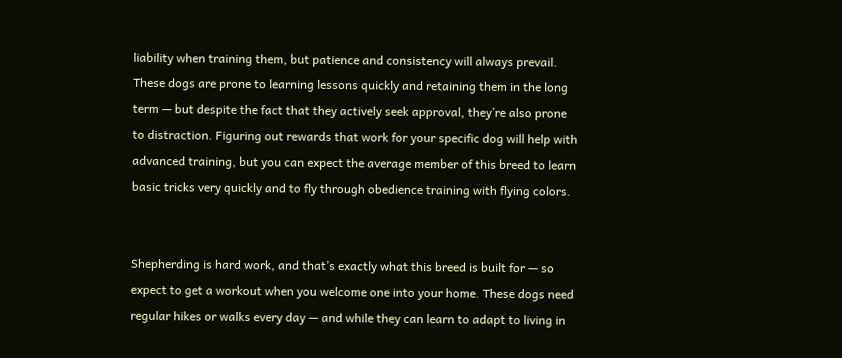liability when training them, but patience and consistency will always prevail. These dogs are prone to learning lessons quickly and retaining them in the long term — but despite the fact that they actively seek approval, they’re also prone to distraction. Figuring out rewards that work for your specific dog will help with advanced training, but you can expect the average member of this breed to learn basic tricks very quickly and to fly through obedience training with flying colors.


Shepherding is hard work, and that’s exactly what this breed is built for — so expect to get a workout when you welcome one into your home. These dogs need regular hikes or walks every day — and while they can learn to adapt to living in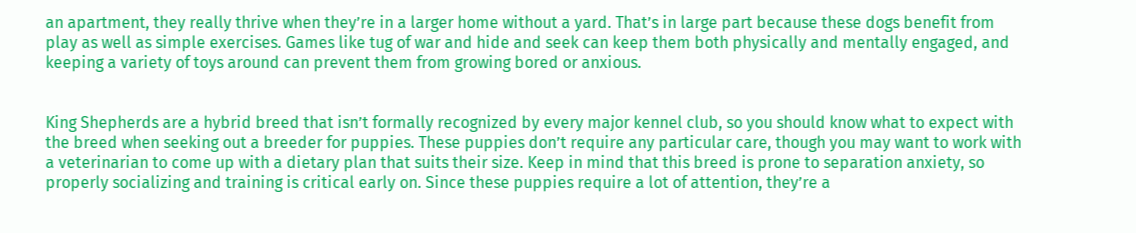an apartment, they really thrive when they’re in a larger home without a yard. That’s in large part because these dogs benefit from play as well as simple exercises. Games like tug of war and hide and seek can keep them both physically and mentally engaged, and keeping a variety of toys around can prevent them from growing bored or anxious.


King Shepherds are a hybrid breed that isn’t formally recognized by every major kennel club, so you should know what to expect with the breed when seeking out a breeder for puppies. These puppies don’t require any particular care, though you may want to work with a veterinarian to come up with a dietary plan that suits their size. Keep in mind that this breed is prone to separation anxiety, so properly socializing and training is critical early on. Since these puppies require a lot of attention, they’re a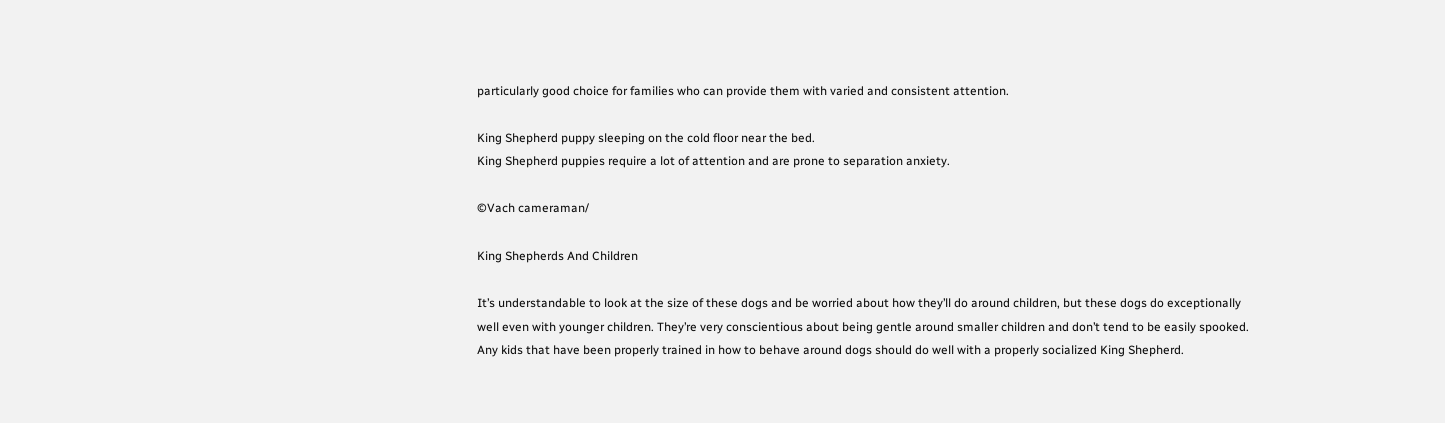particularly good choice for families who can provide them with varied and consistent attention.

King Shepherd puppy sleeping on the cold floor near the bed.
King Shepherd puppies require a lot of attention and are prone to separation anxiety.

©Vach cameraman/

King Shepherds And Children

It’s understandable to look at the size of these dogs and be worried about how they’ll do around children, but these dogs do exceptionally well even with younger children. They’re very conscientious about being gentle around smaller children and don’t tend to be easily spooked. Any kids that have been properly trained in how to behave around dogs should do well with a properly socialized King Shepherd.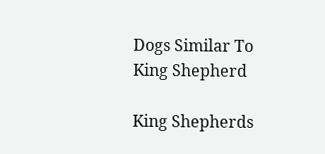Dogs Similar To King Shepherd

King Shepherds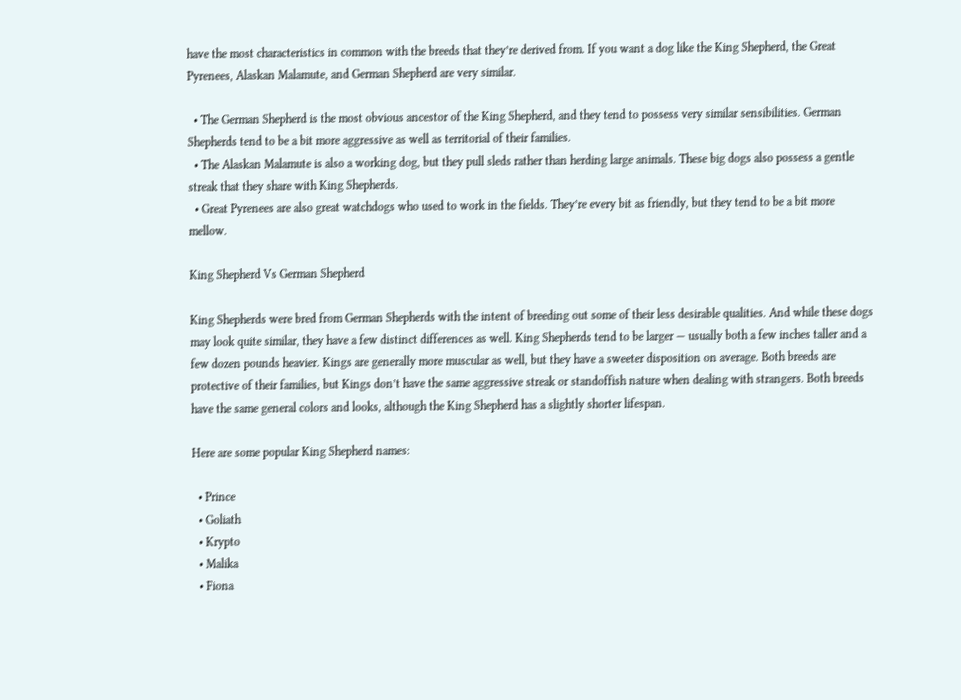have the most characteristics in common with the breeds that they’re derived from. If you want a dog like the King Shepherd, the Great Pyrenees, Alaskan Malamute, and German Shepherd are very similar.

  • The German Shepherd is the most obvious ancestor of the King Shepherd, and they tend to possess very similar sensibilities. German Shepherds tend to be a bit more aggressive as well as territorial of their families.
  • The Alaskan Malamute is also a working dog, but they pull sleds rather than herding large animals. These big dogs also possess a gentle streak that they share with King Shepherds.
  • Great Pyrenees are also great watchdogs who used to work in the fields. They’re every bit as friendly, but they tend to be a bit more mellow.

King Shepherd Vs German Shepherd

King Shepherds were bred from German Shepherds with the intent of breeding out some of their less desirable qualities. And while these dogs may look quite similar, they have a few distinct differences as well. King Shepherds tend to be larger — usually both a few inches taller and a few dozen pounds heavier. Kings are generally more muscular as well, but they have a sweeter disposition on average. Both breeds are protective of their families, but Kings don’t have the same aggressive streak or standoffish nature when dealing with strangers. Both breeds have the same general colors and looks, although the King Shepherd has a slightly shorter lifespan.

Here are some popular King Shepherd names:

  • Prince
  • Goliath
  • Krypto
  • Malika
  • Fiona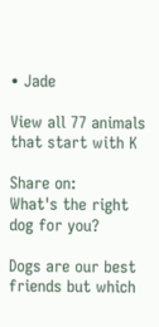• Jade

View all 77 animals that start with K

Share on:
What's the right dog for you?

Dogs are our best friends but which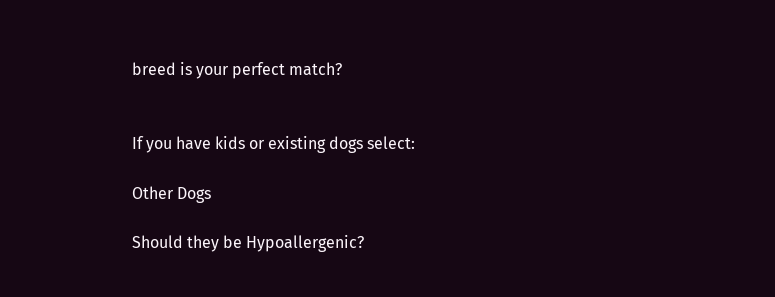breed is your perfect match?


If you have kids or existing dogs select:

Other Dogs

Should they be Hypoallergenic?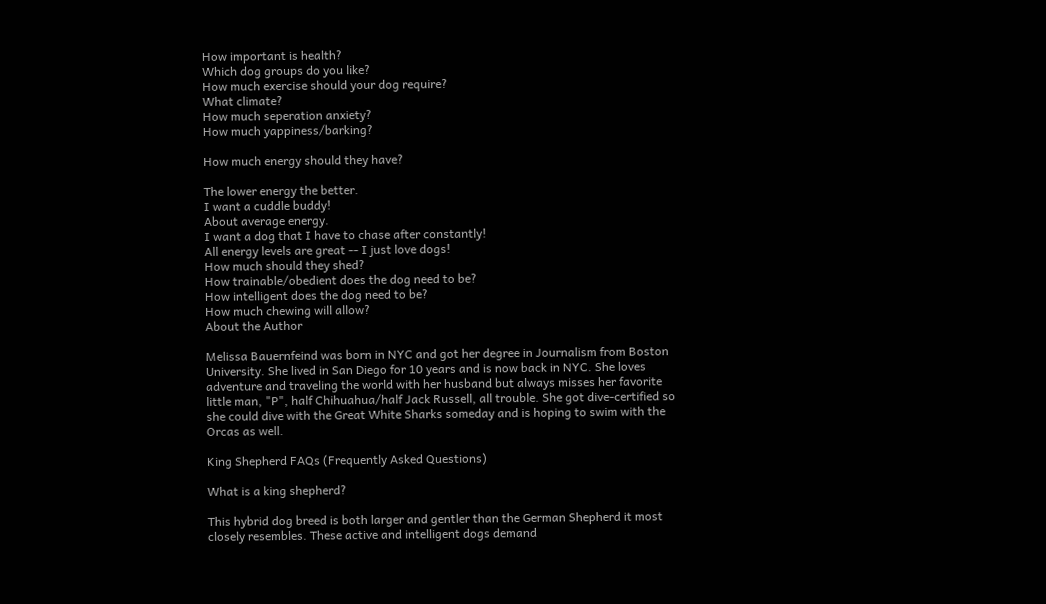How important is health?
Which dog groups do you like?
How much exercise should your dog require?
What climate?
How much seperation anxiety?
How much yappiness/barking?

How much energy should they have?

The lower energy the better.
I want a cuddle buddy!
About average energy.
I want a dog that I have to chase after constantly!
All energy levels are great -- I just love dogs!
How much should they shed?
How trainable/obedient does the dog need to be?
How intelligent does the dog need to be?
How much chewing will allow?
About the Author

Melissa Bauernfeind was born in NYC and got her degree in Journalism from Boston University. She lived in San Diego for 10 years and is now back in NYC. She loves adventure and traveling the world with her husband but always misses her favorite little man, "P", half Chihuahua/half Jack Russell, all trouble. She got dive-certified so she could dive with the Great White Sharks someday and is hoping to swim with the Orcas as well.

King Shepherd FAQs (Frequently Asked Questions)

What is a king shepherd?

This hybrid dog breed is both larger and gentler than the German Shepherd it most closely resembles. These active and intelligent dogs demand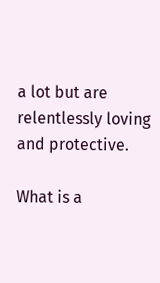a lot but are relentlessly loving and protective.

What is a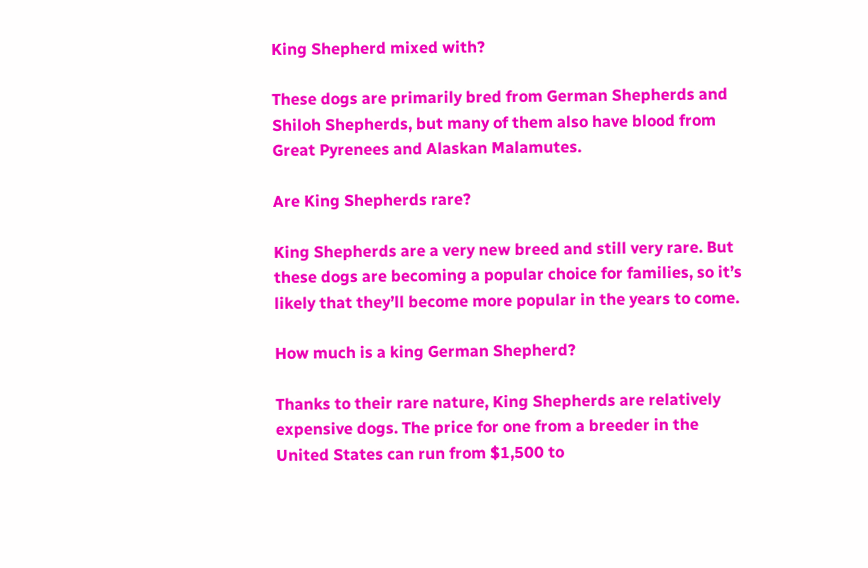King Shepherd mixed with?

These dogs are primarily bred from German Shepherds and Shiloh Shepherds, but many of them also have blood from Great Pyrenees and Alaskan Malamutes.

Are King Shepherds rare?

King Shepherds are a very new breed and still very rare. But these dogs are becoming a popular choice for families, so it’s likely that they’ll become more popular in the years to come.

How much is a king German Shepherd?

Thanks to their rare nature, King Shepherds are relatively expensive dogs. The price for one from a breeder in the United States can run from $1,500 to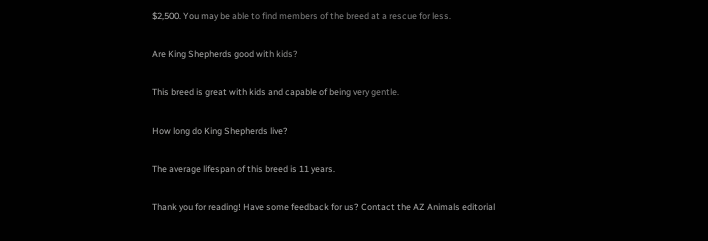$2,500. You may be able to find members of the breed at a rescue for less.

Are King Shepherds good with kids?

This breed is great with kids and capable of being very gentle.

How long do King Shepherds live?

The average lifespan of this breed is 11 years.

Thank you for reading! Have some feedback for us? Contact the AZ Animals editorial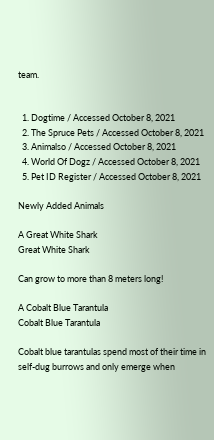team.


  1. Dogtime / Accessed October 8, 2021
  2. The Spruce Pets / Accessed October 8, 2021
  3. Animalso / Accessed October 8, 2021
  4. World Of Dogz / Accessed October 8, 2021
  5. Pet ID Register / Accessed October 8, 2021

Newly Added Animals

A Great White Shark
Great White Shark

Can grow to more than 8 meters long!

A Cobalt Blue Tarantula
Cobalt Blue Tarantula

Cobalt blue tarantulas spend most of their time in self-dug burrows and only emerge when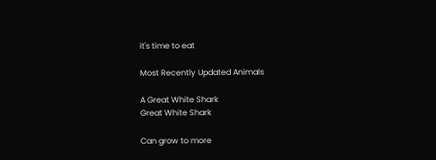it's time to eat

Most Recently Updated Animals

A Great White Shark
Great White Shark

Can grow to more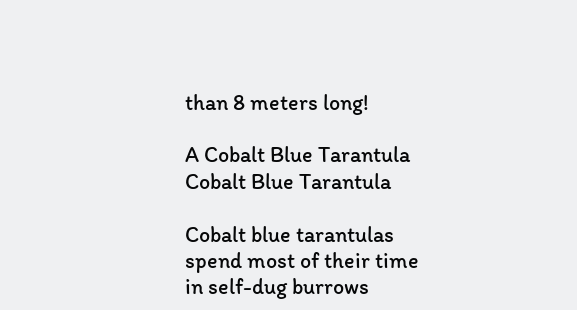than 8 meters long!

A Cobalt Blue Tarantula
Cobalt Blue Tarantula

Cobalt blue tarantulas spend most of their time in self-dug burrows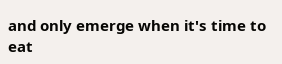and only emerge when it's time to eat